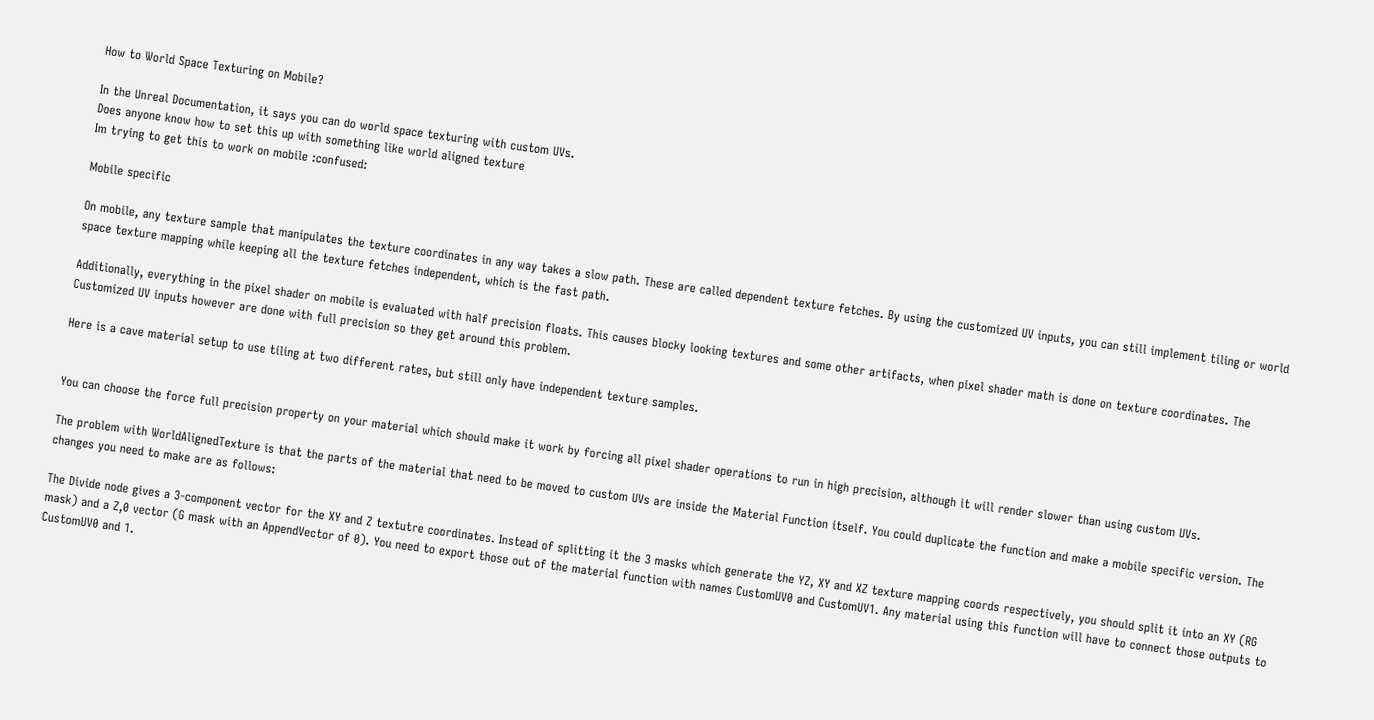How to World Space Texturing on Mobile?

In the Unreal Documentation, it says you can do world space texturing with custom UVs.
Does anyone know how to set this up with something like world aligned texture
Im trying to get this to work on mobile :confused:

Mobile specific

On mobile, any texture sample that manipulates the texture coordinates in any way takes a slow path. These are called dependent texture fetches. By using the customized UV inputs, you can still implement tiling or world space texture mapping while keeping all the texture fetches independent, which is the fast path.

Additionally, everything in the pixel shader on mobile is evaluated with half precision floats. This causes blocky looking textures and some other artifacts, when pixel shader math is done on texture coordinates. The Customized UV inputs however are done with full precision so they get around this problem.

Here is a cave material setup to use tiling at two different rates, but still only have independent texture samples.


You can choose the force full precision property on your material which should make it work by forcing all pixel shader operations to run in high precision, although it will render slower than using custom UVs.

The problem with WorldAlignedTexture is that the parts of the material that need to be moved to custom UVs are inside the Material Function itself. You could duplicate the function and make a mobile specific version. The changes you need to make are as follows:

The Divide node gives a 3-component vector for the XY and Z textutre coordinates. Instead of splitting it the 3 masks which generate the YZ, XY and XZ texture mapping coords respectively, you should split it into an XY (RG mask) and a Z,0 vector (G mask with an AppendVector of 0). You need to export those out of the material function with names CustomUV0 and CustomUV1. Any material using this function will have to connect those outputs to CustomUV0 and 1.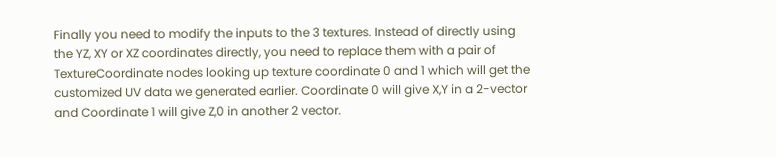Finally you need to modify the inputs to the 3 textures. Instead of directly using the YZ, XY or XZ coordinates directly, you need to replace them with a pair of TextureCoordinate nodes looking up texture coordinate 0 and 1 which will get the customized UV data we generated earlier. Coordinate 0 will give X,Y in a 2-vector and Coordinate 1 will give Z,0 in another 2 vector.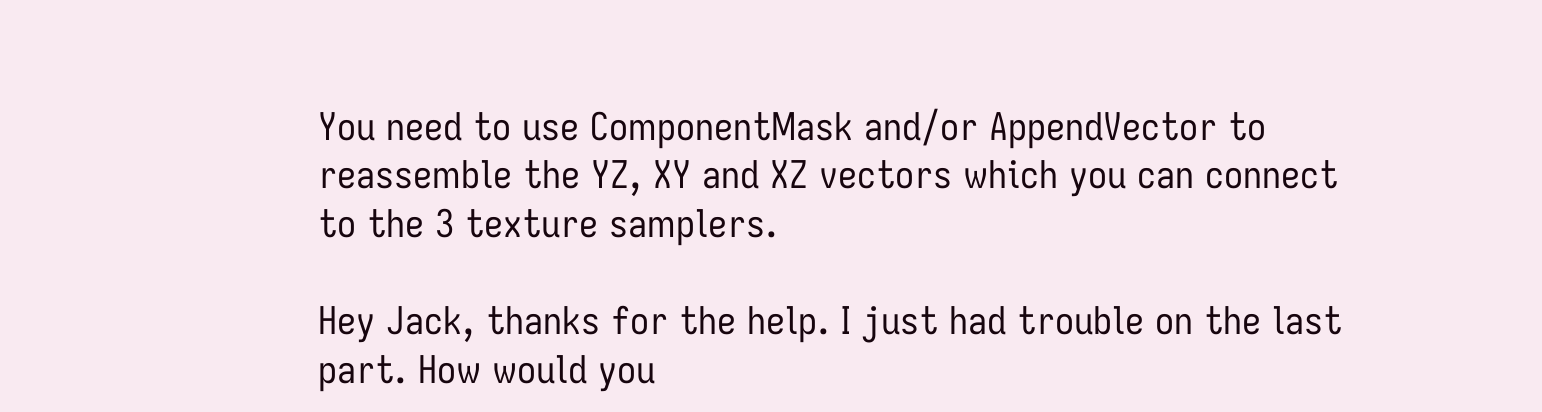You need to use ComponentMask and/or AppendVector to reassemble the YZ, XY and XZ vectors which you can connect to the 3 texture samplers.

Hey Jack, thanks for the help. I just had trouble on the last part. How would you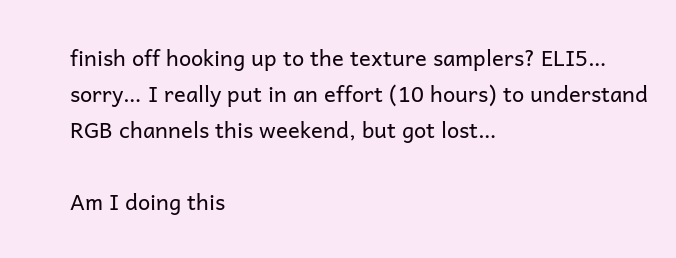finish off hooking up to the texture samplers? ELI5… sorry… I really put in an effort (10 hours) to understand RGB channels this weekend, but got lost…

Am I doing this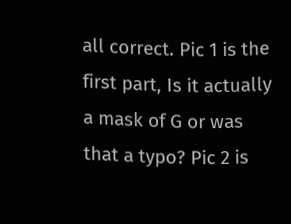all correct. Pic 1 is the first part, Is it actually a mask of G or was that a typo? Pic 2 is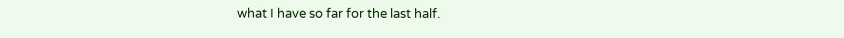what I have so far for the last half.